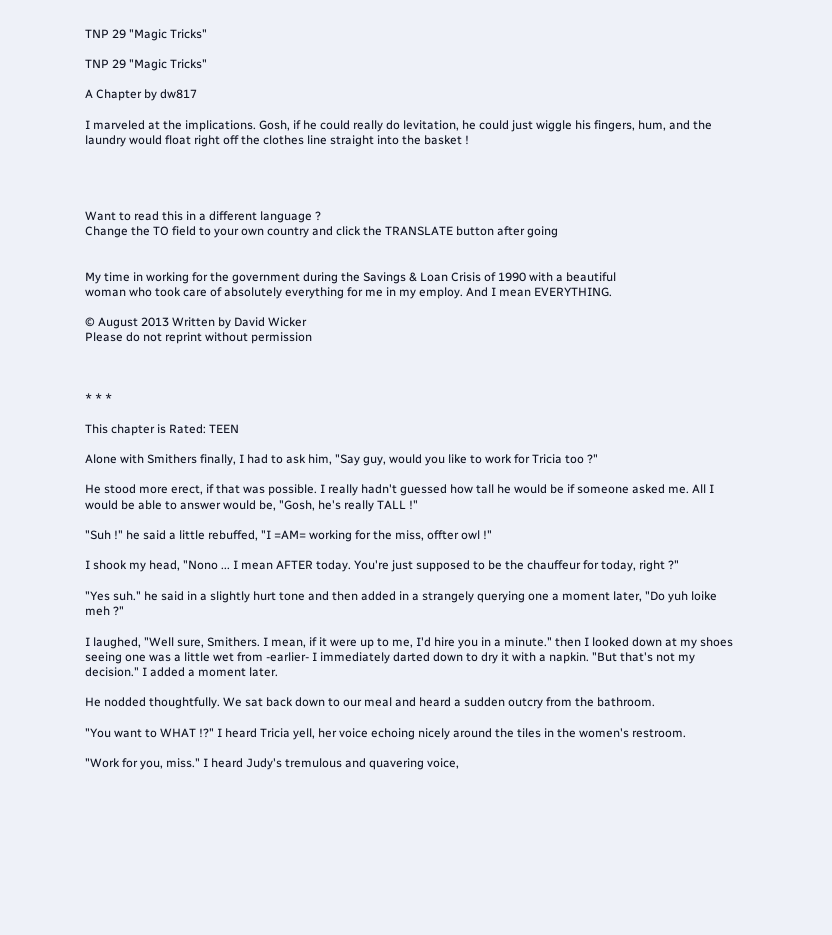TNP 29 "Magic Tricks"

TNP 29 "Magic Tricks"

A Chapter by dw817

I marveled at the implications. Gosh, if he could really do levitation, he could just wiggle his fingers, hum, and the laundry would float right off the clothes line straight into the basket !




Want to read this in a different language ?
Change the TO field to your own country and click the TRANSLATE button after going


My time in working for the government during the Savings & Loan Crisis of 1990 with a beautiful
woman who took care of absolutely everything for me in my employ. And I mean EVERYTHING.

© August 2013 Written by David Wicker
Please do not reprint without permission



* * *

This chapter is Rated: TEEN

Alone with Smithers finally, I had to ask him, "Say guy, would you like to work for Tricia too ?"

He stood more erect, if that was possible. I really hadn't guessed how tall he would be if someone asked me. All I would be able to answer would be, "Gosh, he's really TALL !"

"Suh !" he said a little rebuffed, "I =AM= working for the miss, offter owl !"

I shook my head, "Nono ... I mean AFTER today. You're just supposed to be the chauffeur for today, right ?"

"Yes suh." he said in a slightly hurt tone and then added in a strangely querying one a moment later, "Do yuh loike meh ?"

I laughed, "Well sure, Smithers. I mean, if it were up to me, I'd hire you in a minute." then I looked down at my shoes seeing one was a little wet from -earlier- I immediately darted down to dry it with a napkin. "But that's not my decision." I added a moment later.

He nodded thoughtfully. We sat back down to our meal and heard a sudden outcry from the bathroom.

"You want to WHAT !?" I heard Tricia yell, her voice echoing nicely around the tiles in the women's restroom.

"Work for you, miss." I heard Judy's tremulous and quavering voice,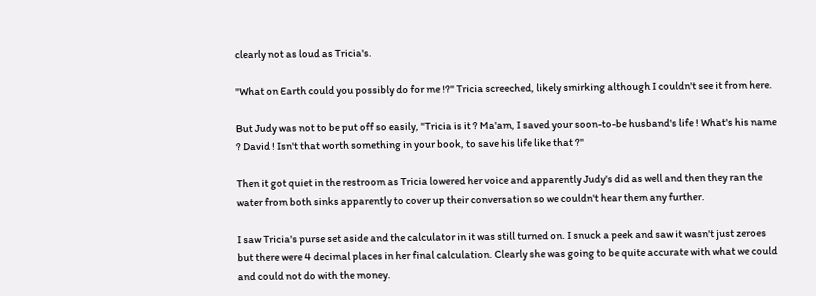clearly not as loud as Tricia's.

"What on Earth could you possibly do for me !?" Tricia screeched, likely smirking although I couldn't see it from here.

But Judy was not to be put off so easily, "Tricia is it ? Ma'am, I saved your soon-to-be husband's life ! What's his name ? David ! Isn't that worth something in your book, to save his life like that ?"

Then it got quiet in the restroom as Tricia lowered her voice and apparently Judy's did as well and then they ran the water from both sinks apparently to cover up their conversation so we couldn't hear them any further.

I saw Tricia's purse set aside and the calculator in it was still turned on. I snuck a peek and saw it wasn't just zeroes but there were 4 decimal places in her final calculation. Clearly she was going to be quite accurate with what we could and could not do with the money.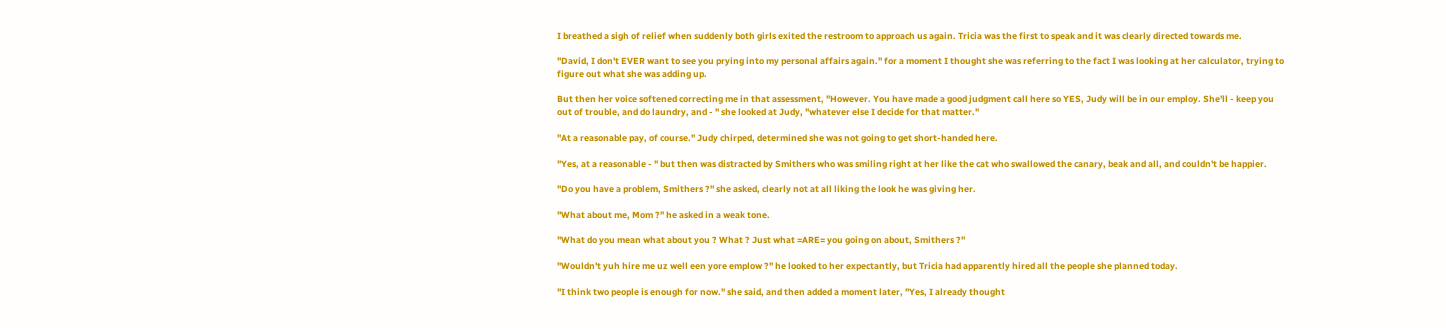I breathed a sigh of relief when suddenly both girls exited the restroom to approach us again. Tricia was the first to speak and it was clearly directed towards me.

"David, I don't EVER want to see you prying into my personal affairs again." for a moment I thought she was referring to the fact I was looking at her calculator, trying to figure out what she was adding up.

But then her voice softened correcting me in that assessment, "However. You have made a good judgment call here so YES, Judy will be in our employ. She'll - keep you out of trouble, and do laundry, and - " she looked at Judy, "whatever else I decide for that matter."

"At a reasonable pay, of course." Judy chirped, determined she was not going to get short-handed here.

"Yes, at a reasonable - " but then was distracted by Smithers who was smiling right at her like the cat who swallowed the canary, beak and all, and couldn't be happier.

"Do you have a problem, Smithers ?" she asked, clearly not at all liking the look he was giving her.

"What about me, Mom ?" he asked in a weak tone.

"What do you mean what about you ? What ? Just what =ARE= you going on about, Smithers ?"

"Wouldn't yuh hire me uz well een yore emplow ?" he looked to her expectantly, but Tricia had apparently hired all the people she planned today.

"I think two people is enough for now." she said, and then added a moment later, "Yes, I already thought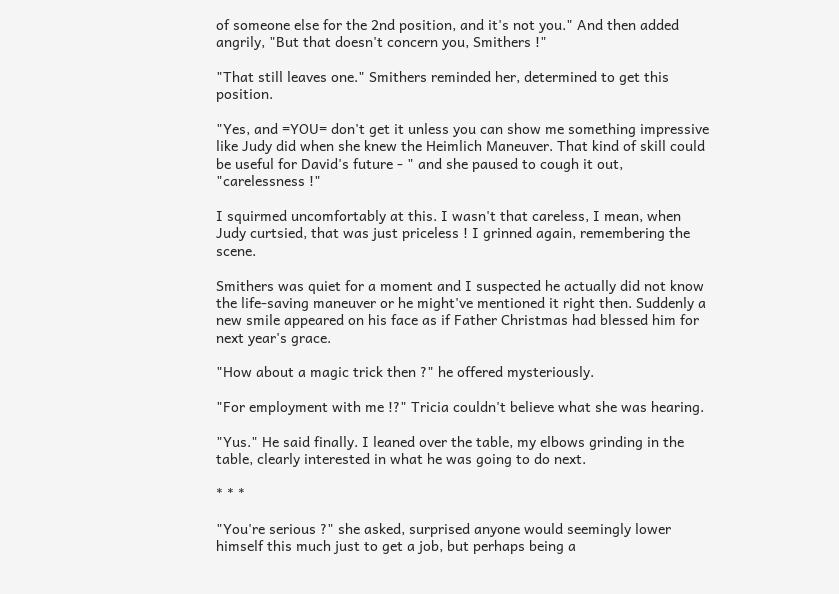of someone else for the 2nd position, and it's not you." And then added angrily, "But that doesn't concern you, Smithers !"

"That still leaves one." Smithers reminded her, determined to get this position.

"Yes, and =YOU= don't get it unless you can show me something impressive like Judy did when she knew the Heimlich Maneuver. That kind of skill could be useful for David's future - " and she paused to cough it out, "carelessness !"

I squirmed uncomfortably at this. I wasn't that careless, I mean, when Judy curtsied, that was just priceless ! I grinned again, remembering the scene.

Smithers was quiet for a moment and I suspected he actually did not know the life-saving maneuver or he might've mentioned it right then. Suddenly a new smile appeared on his face as if Father Christmas had blessed him for next year's grace.

"How about a magic trick then ?" he offered mysteriously.

"For employment with me !?" Tricia couldn't believe what she was hearing.

"Yus." He said finally. I leaned over the table, my elbows grinding in the table, clearly interested in what he was going to do next.

* * *

"You're serious ?" she asked, surprised anyone would seemingly lower himself this much just to get a job, but perhaps being a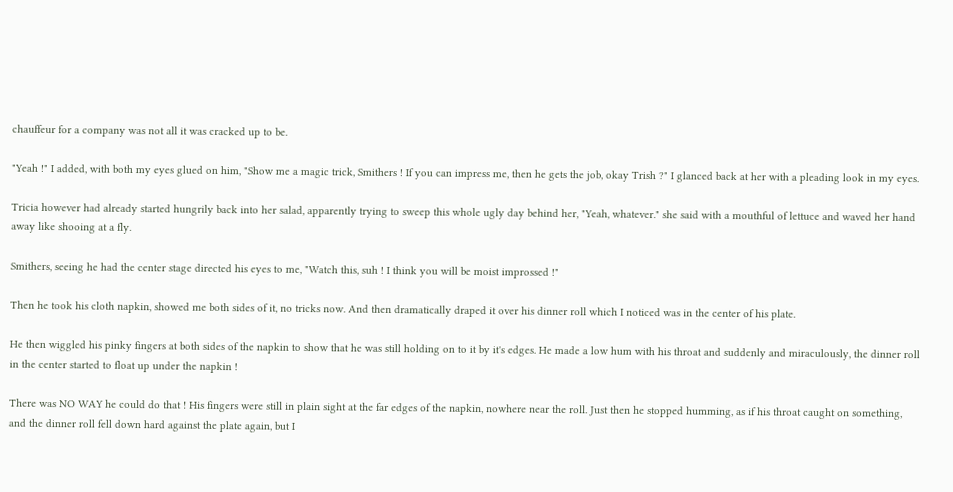chauffeur for a company was not all it was cracked up to be.

"Yeah !" I added, with both my eyes glued on him, "Show me a magic trick, Smithers ! If you can impress me, then he gets the job, okay Trish ?" I glanced back at her with a pleading look in my eyes.

Tricia however had already started hungrily back into her salad, apparently trying to sweep this whole ugly day behind her, "Yeah, whatever." she said with a mouthful of lettuce and waved her hand away like shooing at a fly.

Smithers, seeing he had the center stage directed his eyes to me, "Watch this, suh ! I think you will be moist improssed !"

Then he took his cloth napkin, showed me both sides of it, no tricks now. And then dramatically draped it over his dinner roll which I noticed was in the center of his plate.

He then wiggled his pinky fingers at both sides of the napkin to show that he was still holding on to it by it's edges. He made a low hum with his throat and suddenly and miraculously, the dinner roll in the center started to float up under the napkin !

There was NO WAY he could do that ! His fingers were still in plain sight at the far edges of the napkin, nowhere near the roll. Just then he stopped humming, as if his throat caught on something, and the dinner roll fell down hard against the plate again, but I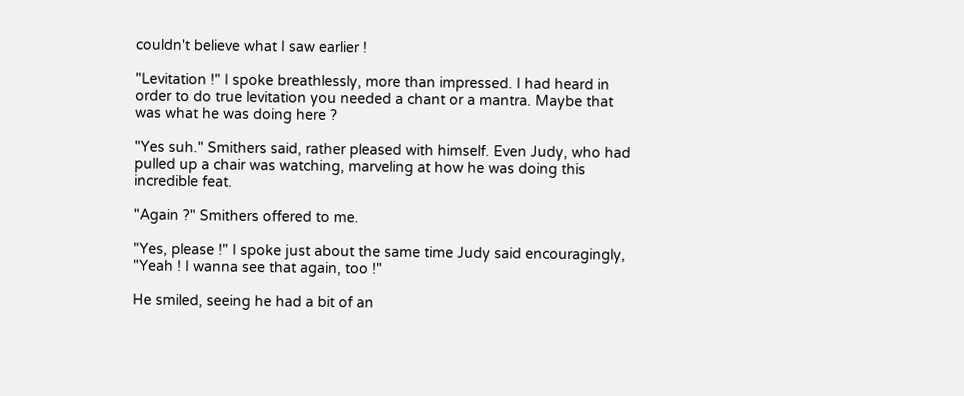couldn't believe what I saw earlier !

"Levitation !" I spoke breathlessly, more than impressed. I had heard in order to do true levitation you needed a chant or a mantra. Maybe that was what he was doing here ?

"Yes suh." Smithers said, rather pleased with himself. Even Judy, who had pulled up a chair was watching, marveling at how he was doing this incredible feat.

"Again ?" Smithers offered to me.

"Yes, please !" I spoke just about the same time Judy said encouragingly, "Yeah ! I wanna see that again, too !"

He smiled, seeing he had a bit of an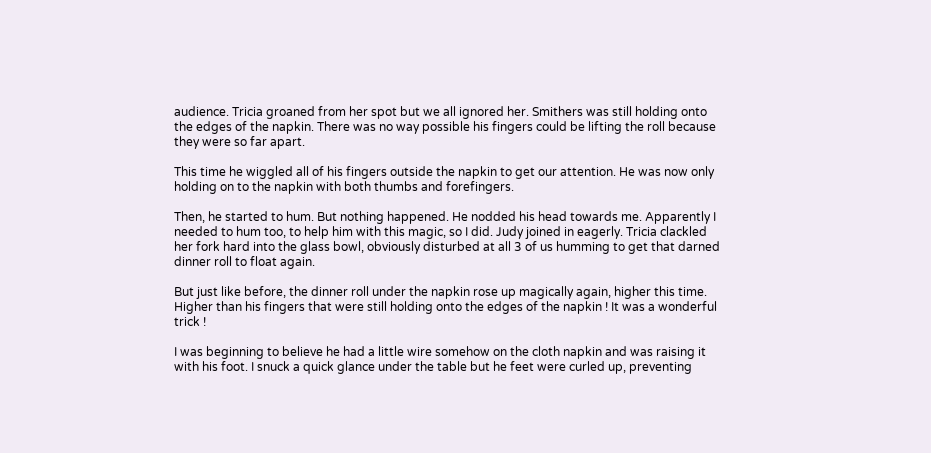audience. Tricia groaned from her spot but we all ignored her. Smithers was still holding onto the edges of the napkin. There was no way possible his fingers could be lifting the roll because they were so far apart.

This time he wiggled all of his fingers outside the napkin to get our attention. He was now only holding on to the napkin with both thumbs and forefingers.

Then, he started to hum. But nothing happened. He nodded his head towards me. Apparently I needed to hum too, to help him with this magic, so I did. Judy joined in eagerly. Tricia clackled her fork hard into the glass bowl, obviously disturbed at all 3 of us humming to get that darned dinner roll to float again.

But just like before, the dinner roll under the napkin rose up magically again, higher this time. Higher than his fingers that were still holding onto the edges of the napkin ! It was a wonderful trick !

I was beginning to believe he had a little wire somehow on the cloth napkin and was raising it with his foot. I snuck a quick glance under the table but he feet were curled up, preventing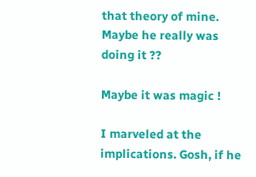that theory of mine. Maybe he really was doing it ??

Maybe it was magic !

I marveled at the implications. Gosh, if he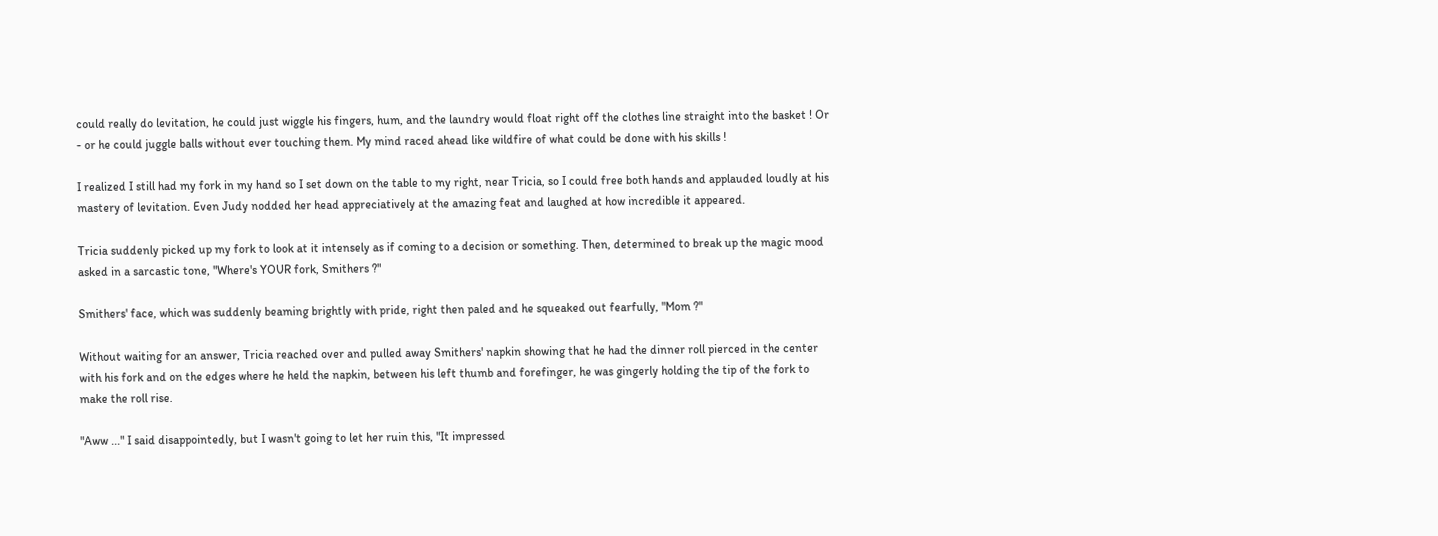could really do levitation, he could just wiggle his fingers, hum, and the laundry would float right off the clothes line straight into the basket ! Or - or he could juggle balls without ever touching them. My mind raced ahead like wildfire of what could be done with his skills !

I realized I still had my fork in my hand so I set down on the table to my right, near Tricia, so I could free both hands and applauded loudly at his mastery of levitation. Even Judy nodded her head appreciatively at the amazing feat and laughed at how incredible it appeared.

Tricia suddenly picked up my fork to look at it intensely as if coming to a decision or something. Then, determined to break up the magic mood asked in a sarcastic tone, "Where's YOUR fork, Smithers ?"

Smithers' face, which was suddenly beaming brightly with pride, right then paled and he squeaked out fearfully, "Mom ?"

Without waiting for an answer, Tricia reached over and pulled away Smithers' napkin showing that he had the dinner roll pierced in the center with his fork and on the edges where he held the napkin, between his left thumb and forefinger, he was gingerly holding the tip of the fork to make the roll rise.

"Aww ..." I said disappointedly, but I wasn't going to let her ruin this, "It impressed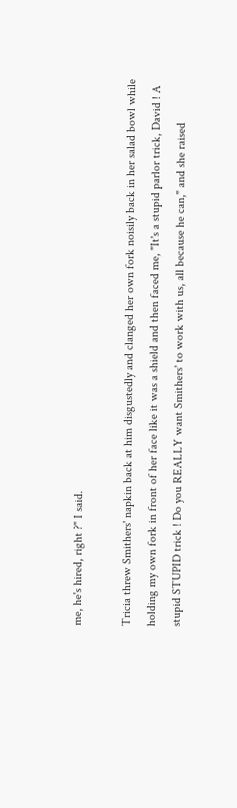me, he's hired, right ?" I said.

Tricia threw Smithers' napkin back at him disgustedly and clanged her own fork noisily back in her salad bowl while holding my own fork in front of her face like it was a shield and then faced me, "It's a stupid parlor trick, David ! A stupid STUPID trick ! Do you REALLY want Smithers' to work with us, all because he can," and she raised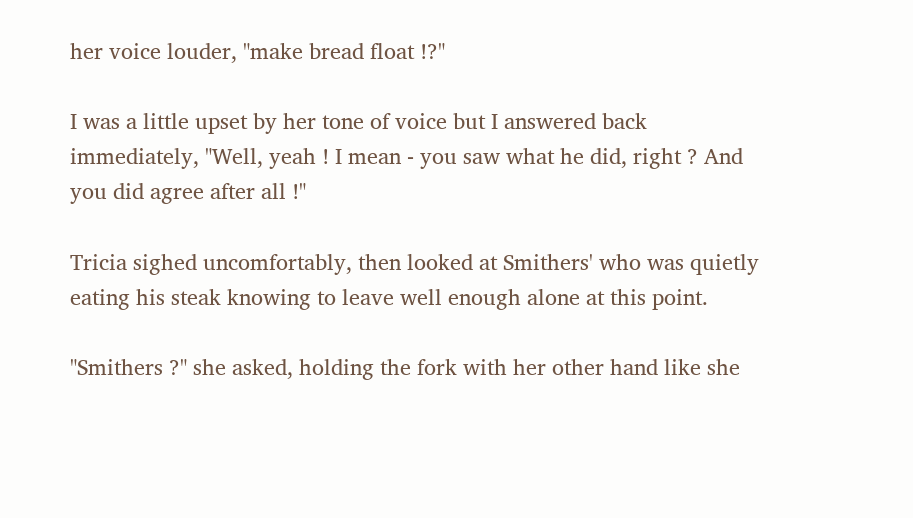her voice louder, "make bread float !?"

I was a little upset by her tone of voice but I answered back immediately, "Well, yeah ! I mean - you saw what he did, right ? And you did agree after all !"

Tricia sighed uncomfortably, then looked at Smithers' who was quietly eating his steak knowing to leave well enough alone at this point.

"Smithers ?" she asked, holding the fork with her other hand like she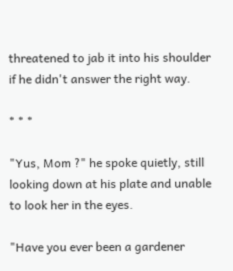threatened to jab it into his shoulder if he didn't answer the right way.

* * *

"Yus, Mom ?" he spoke quietly, still looking down at his plate and unable to look her in the eyes.

"Have you ever been a gardener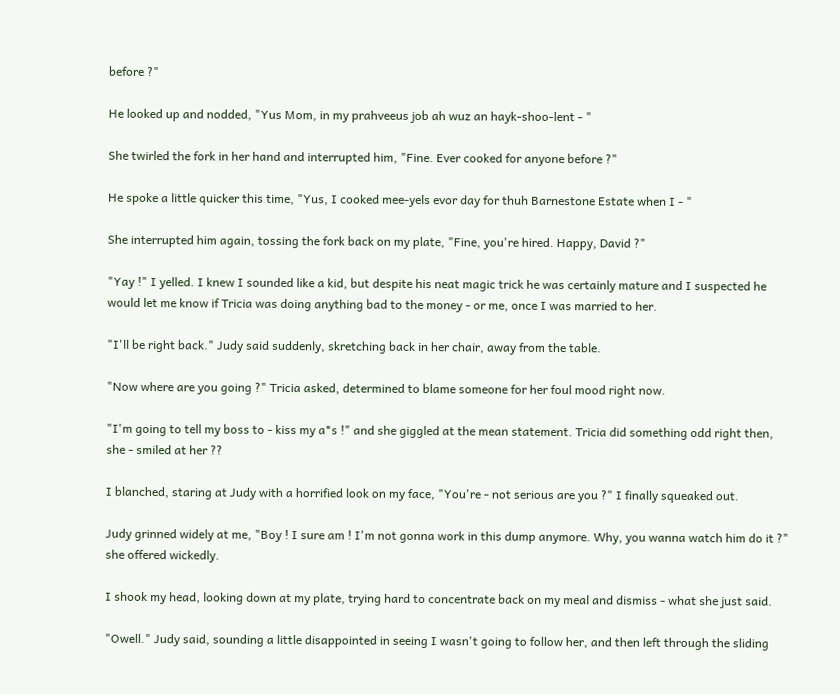before ?"

He looked up and nodded, "Yus Mom, in my prahveeus job ah wuz an hayk-shoo-lent - "

She twirled the fork in her hand and interrupted him, "Fine. Ever cooked for anyone before ?"

He spoke a little quicker this time, "Yus, I cooked mee-yels evor day for thuh Barnestone Estate when I - "

She interrupted him again, tossing the fork back on my plate, "Fine, you're hired. Happy, David ?"

"Yay !" I yelled. I knew I sounded like a kid, but despite his neat magic trick he was certainly mature and I suspected he would let me know if Tricia was doing anything bad to the money - or me, once I was married to her.

"I'll be right back." Judy said suddenly, skretching back in her chair, away from the table.

"Now where are you going ?" Tricia asked, determined to blame someone for her foul mood right now.

"I'm going to tell my boss to - kiss my a*s !" and she giggled at the mean statement. Tricia did something odd right then, she - smiled at her ??

I blanched, staring at Judy with a horrified look on my face, "You're - not serious are you ?" I finally squeaked out.

Judy grinned widely at me, "Boy ! I sure am ! I'm not gonna work in this dump anymore. Why, you wanna watch him do it ?" she offered wickedly.

I shook my head, looking down at my plate, trying hard to concentrate back on my meal and dismiss - what she just said.

"Owell." Judy said, sounding a little disappointed in seeing I wasn't going to follow her, and then left through the sliding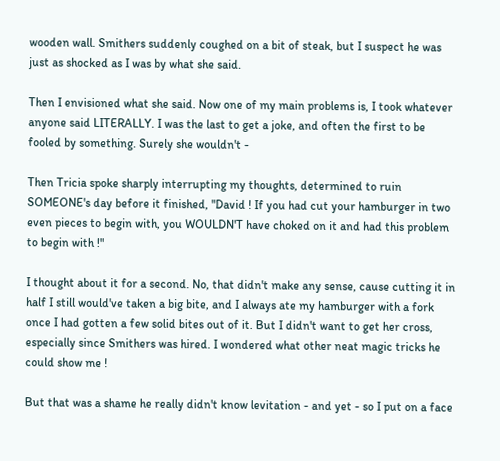wooden wall. Smithers suddenly coughed on a bit of steak, but I suspect he was just as shocked as I was by what she said.

Then I envisioned what she said. Now one of my main problems is, I took whatever anyone said LITERALLY. I was the last to get a joke, and often the first to be fooled by something. Surely she wouldn't -

Then Tricia spoke sharply interrupting my thoughts, determined to ruin SOMEONE's day before it finished, "David ! If you had cut your hamburger in two even pieces to begin with, you WOULDN'T have choked on it and had this problem to begin with !"

I thought about it for a second. No, that didn't make any sense, cause cutting it in half I still would've taken a big bite, and I always ate my hamburger with a fork once I had gotten a few solid bites out of it. But I didn't want to get her cross, especially since Smithers was hired. I wondered what other neat magic tricks he could show me !

But that was a shame he really didn't know levitation - and yet - so I put on a face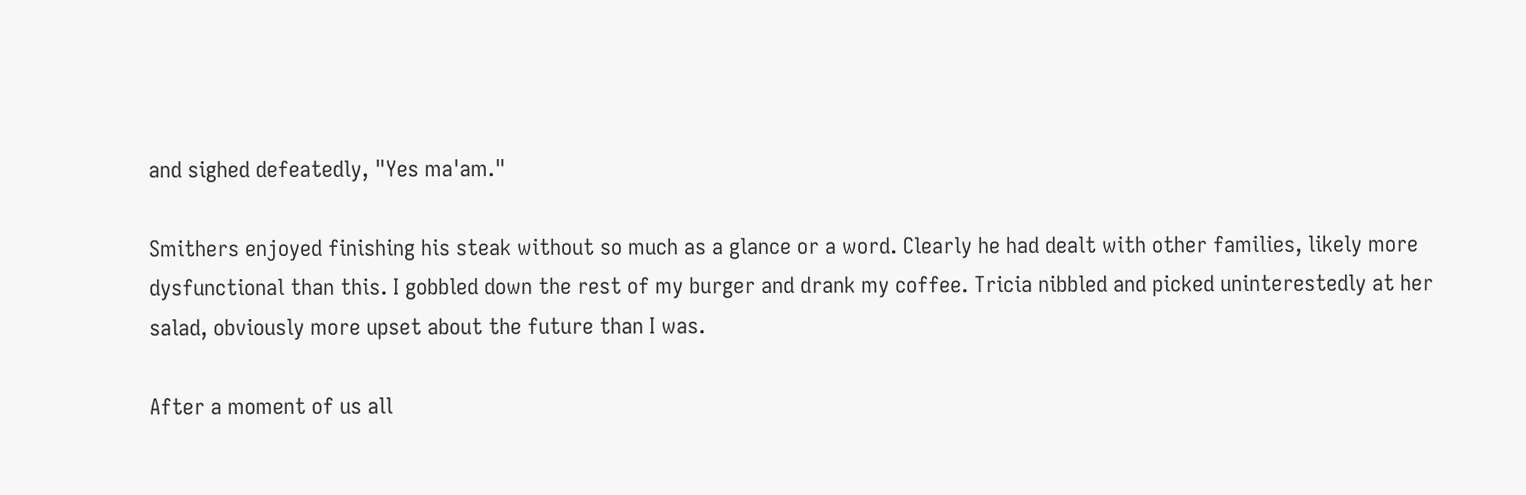and sighed defeatedly, "Yes ma'am."

Smithers enjoyed finishing his steak without so much as a glance or a word. Clearly he had dealt with other families, likely more dysfunctional than this. I gobbled down the rest of my burger and drank my coffee. Tricia nibbled and picked uninterestedly at her salad, obviously more upset about the future than I was.

After a moment of us all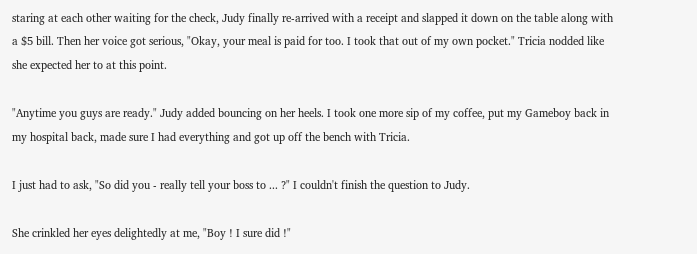staring at each other waiting for the check, Judy finally re-arrived with a receipt and slapped it down on the table along with a $5 bill. Then her voice got serious, "Okay, your meal is paid for too. I took that out of my own pocket." Tricia nodded like she expected her to at this point.

"Anytime you guys are ready." Judy added bouncing on her heels. I took one more sip of my coffee, put my Gameboy back in my hospital back, made sure I had everything and got up off the bench with Tricia.

I just had to ask, "So did you - really tell your boss to ... ?" I couldn't finish the question to Judy.

She crinkled her eyes delightedly at me, "Boy ! I sure did !"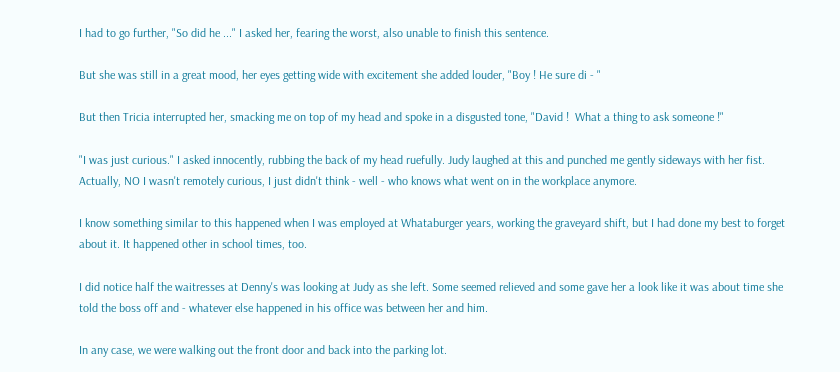I had to go further, "So did he ..." I asked her, fearing the worst, also unable to finish this sentence.

But she was still in a great mood, her eyes getting wide with excitement she added louder, "Boy ! He sure di - "

But then Tricia interrupted her, smacking me on top of my head and spoke in a disgusted tone, "David !  What a thing to ask someone !"

"I was just curious." I asked innocently, rubbing the back of my head ruefully. Judy laughed at this and punched me gently sideways with her fist. Actually, NO I wasn't remotely curious, I just didn't think - well - who knows what went on in the workplace anymore.

I know something similar to this happened when I was employed at Whataburger years, working the graveyard shift, but I had done my best to forget about it. It happened other in school times, too.

I did notice half the waitresses at Denny's was looking at Judy as she left. Some seemed relieved and some gave her a look like it was about time she told the boss off and - whatever else happened in his office was between her and him.

In any case, we were walking out the front door and back into the parking lot.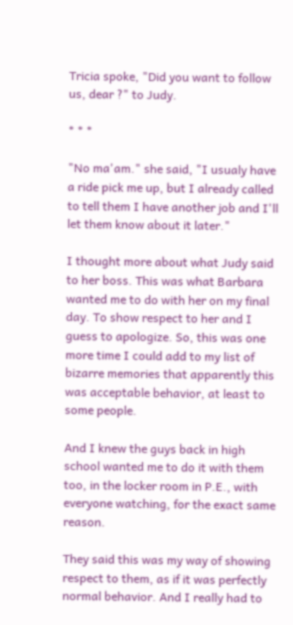Tricia spoke, "Did you want to follow us, dear ?" to Judy.

* * *

"No ma'am." she said, "I usualy have a ride pick me up, but I already called to tell them I have another job and I'll let them know about it later."

I thought more about what Judy said to her boss. This was what Barbara wanted me to do with her on my final day. To show respect to her and I guess to apologize. So, this was one more time I could add to my list of bizarre memories that apparently this was acceptable behavior, at least to some people.

And I knew the guys back in high school wanted me to do it with them too, in the locker room in P.E., with everyone watching, for the exact same reason.

They said this was my way of showing respect to them, as if it was perfectly normal behavior. And I really had to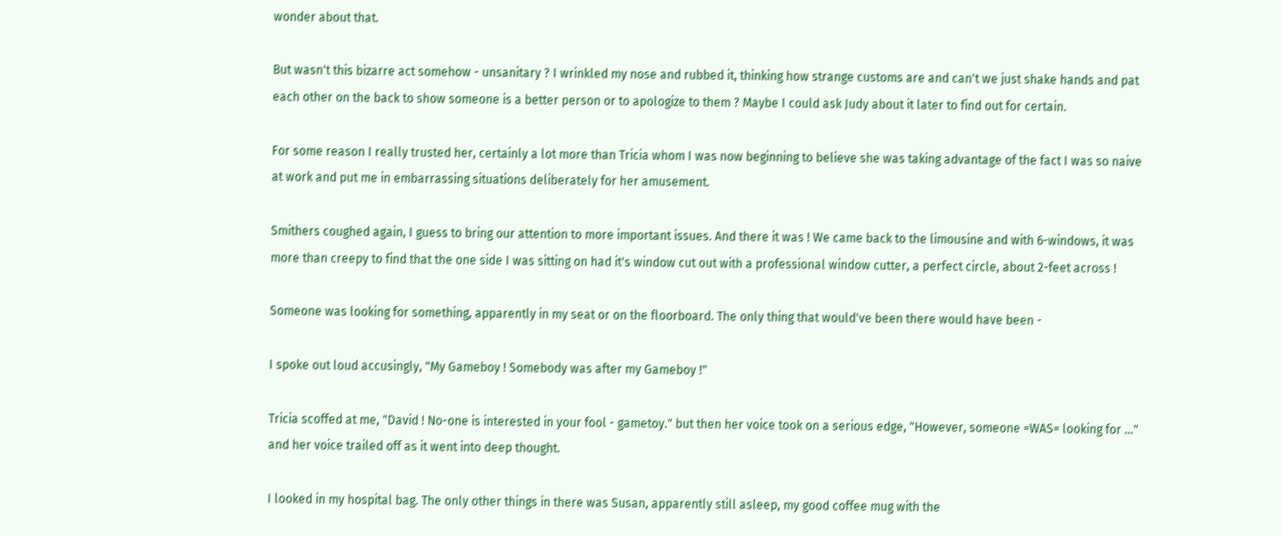wonder about that.

But wasn't this bizarre act somehow - unsanitary ? I wrinkled my nose and rubbed it, thinking how strange customs are and can't we just shake hands and pat each other on the back to show someone is a better person or to apologize to them ? Maybe I could ask Judy about it later to find out for certain.

For some reason I really trusted her, certainly a lot more than Tricia whom I was now beginning to believe she was taking advantage of the fact I was so naive at work and put me in embarrassing situations deliberately for her amusement.

Smithers coughed again, I guess to bring our attention to more important issues. And there it was ! We came back to the limousine and with 6-windows, it was more than creepy to find that the one side I was sitting on had it's window cut out with a professional window cutter, a perfect circle, about 2-feet across !

Someone was looking for something, apparently in my seat or on the floorboard. The only thing that would've been there would have been -

I spoke out loud accusingly, "My Gameboy ! Somebody was after my Gameboy !"

Tricia scoffed at me, "David ! No-one is interested in your fool - gametoy." but then her voice took on a serious edge, "However, someone =WAS= looking for ..." and her voice trailed off as it went into deep thought.

I looked in my hospital bag. The only other things in there was Susan, apparently still asleep, my good coffee mug with the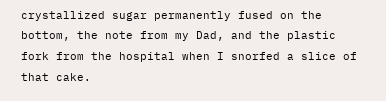crystallized sugar permanently fused on the bottom, the note from my Dad, and the plastic fork from the hospital when I snorfed a slice of that cake.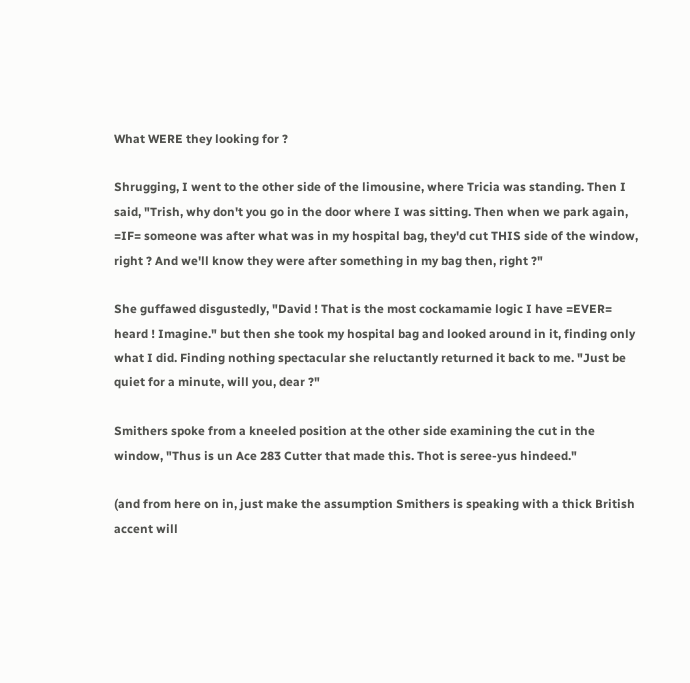What WERE they looking for ?

Shrugging, I went to the other side of the limousine, where Tricia was standing. Then I said, "Trish, why don't you go in the door where I was sitting. Then when we park again, =IF= someone was after what was in my hospital bag, they'd cut THIS side of the window, right ? And we'll know they were after something in my bag then, right ?"

She guffawed disgustedly, "David ! That is the most cockamamie logic I have =EVER= heard ! Imagine." but then she took my hospital bag and looked around in it, finding only what I did. Finding nothing spectacular she reluctantly returned it back to me. "Just be quiet for a minute, will you, dear ?"

Smithers spoke from a kneeled position at the other side examining the cut in the window, "Thus is un Ace 283 Cutter that made this. Thot is seree-yus hindeed."

(and from here on in, just make the assumption Smithers is speaking with a thick British accent will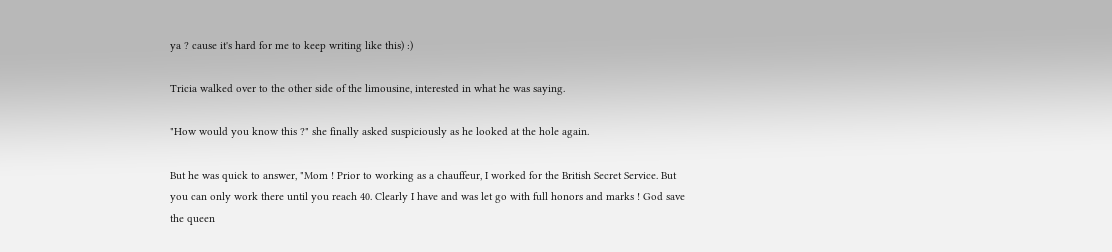ya ? cause it's hard for me to keep writing like this) :)

Tricia walked over to the other side of the limousine, interested in what he was saying.

"How would you know this ?" she finally asked suspiciously as he looked at the hole again.

But he was quick to answer, "Mom ! Prior to working as a chauffeur, I worked for the British Secret Service. But you can only work there until you reach 40. Clearly I have and was let go with full honors and marks ! God save the queen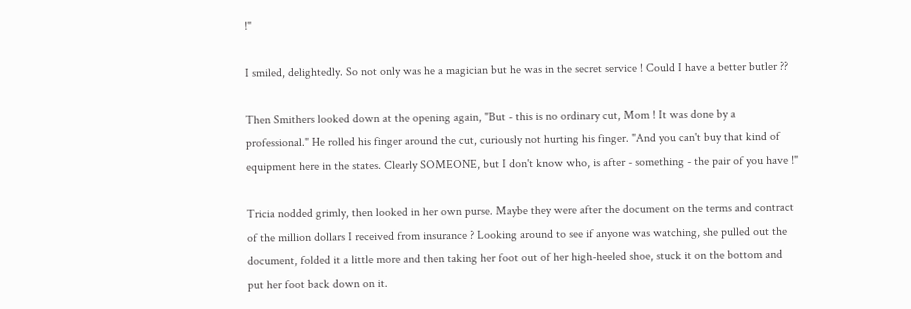!"

I smiled, delightedly. So not only was he a magician but he was in the secret service ! Could I have a better butler ??

Then Smithers looked down at the opening again, "But - this is no ordinary cut, Mom ! It was done by a professional." He rolled his finger around the cut, curiously not hurting his finger. "And you can't buy that kind of equipment here in the states. Clearly SOMEONE, but I don't know who, is after - something - the pair of you have !"

Tricia nodded grimly, then looked in her own purse. Maybe they were after the document on the terms and contract of the million dollars I received from insurance ? Looking around to see if anyone was watching, she pulled out the document, folded it a little more and then taking her foot out of her high-heeled shoe, stuck it on the bottom and put her foot back down on it.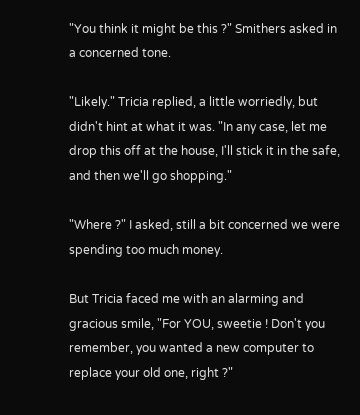"You think it might be this ?" Smithers asked in a concerned tone.

"Likely." Tricia replied, a little worriedly, but didn't hint at what it was. "In any case, let me drop this off at the house, I'll stick it in the safe, and then we'll go shopping."

"Where ?" I asked, still a bit concerned we were spending too much money.

But Tricia faced me with an alarming and gracious smile, "For YOU, sweetie ! Don't you remember, you wanted a new computer to replace your old one, right ?"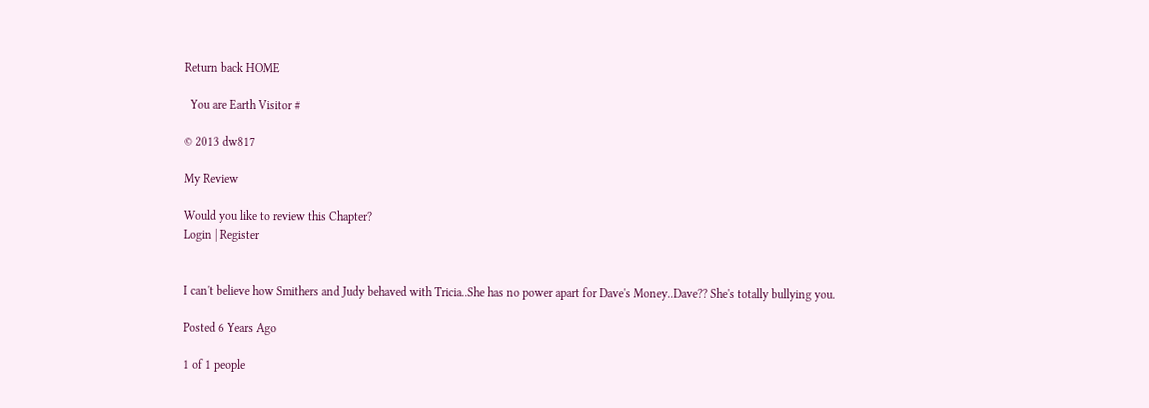Return back HOME

  You are Earth Visitor #

© 2013 dw817

My Review

Would you like to review this Chapter?
Login | Register


I can't believe how Smithers and Judy behaved with Tricia..She has no power apart for Dave's Money..Dave?? She's totally bullying you.

Posted 6 Years Ago

1 of 1 people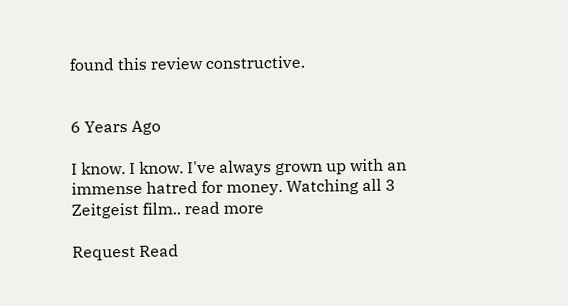found this review constructive.


6 Years Ago

I know. I know. I've always grown up with an immense hatred for money. Watching all 3 Zeitgeist film.. read more

Request Read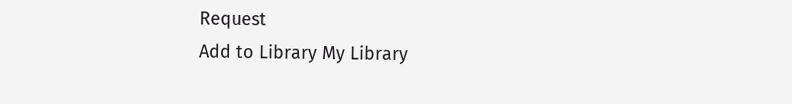Request
Add to Library My Library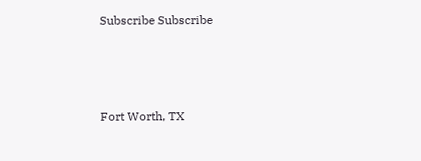Subscribe Subscribe



Fort Worth, TX